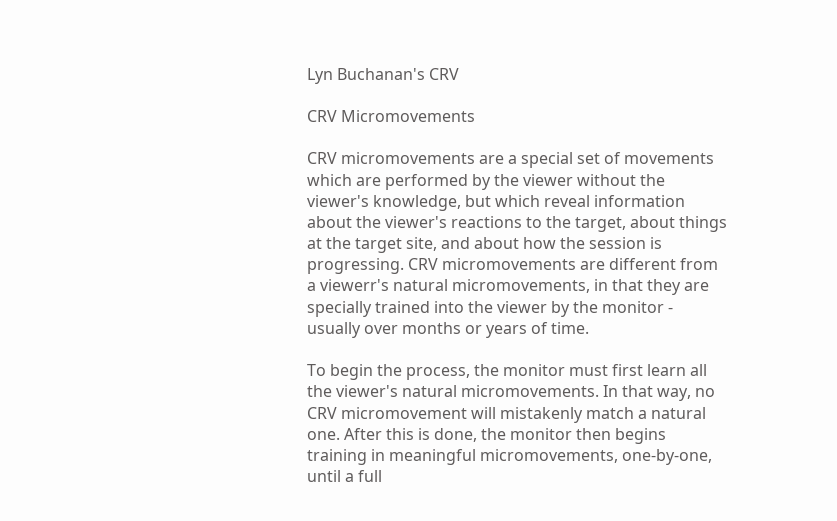Lyn Buchanan's CRV

CRV Micromovements

CRV micromovements are a special set of movements which are performed by the viewer without the viewer's knowledge, but which reveal information about the viewer's reactions to the target, about things at the target site, and about how the session is progressing. CRV micromovements are different from a viewerr's natural micromovements, in that they are specially trained into the viewer by the monitor - usually over months or years of time.

To begin the process, the monitor must first learn all the viewer's natural micromovements. In that way, no CRV micromovement will mistakenly match a natural one. After this is done, the monitor then begins training in meaningful micromovements, one-by-one, until a full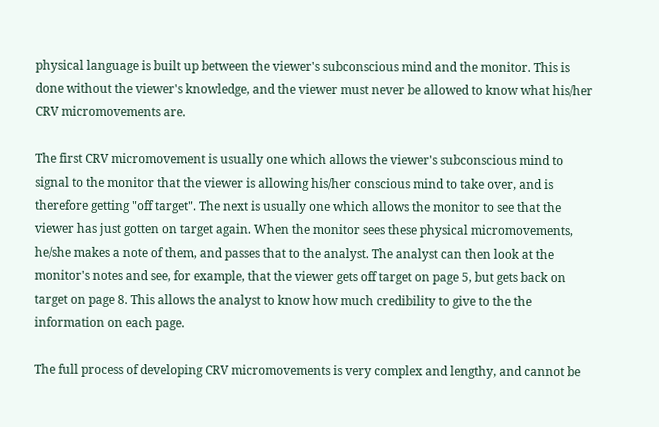physical language is built up between the viewer's subconscious mind and the monitor. This is done without the viewer's knowledge, and the viewer must never be allowed to know what his/her CRV micromovements are.

The first CRV micromovement is usually one which allows the viewer's subconscious mind to signal to the monitor that the viewer is allowing his/her conscious mind to take over, and is therefore getting "off target". The next is usually one which allows the monitor to see that the viewer has just gotten on target again. When the monitor sees these physical micromovements, he/she makes a note of them, and passes that to the analyst. The analyst can then look at the monitor's notes and see, for example, that the viewer gets off target on page 5, but gets back on target on page 8. This allows the analyst to know how much credibility to give to the the information on each page.

The full process of developing CRV micromovements is very complex and lengthy, and cannot be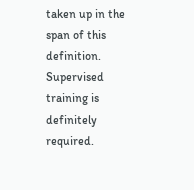taken up in the span of this definition. Supervised training is definitely required.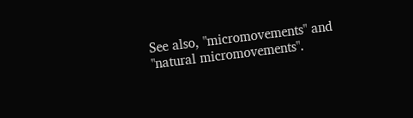See also, "micromovements" and "natural micromovements".